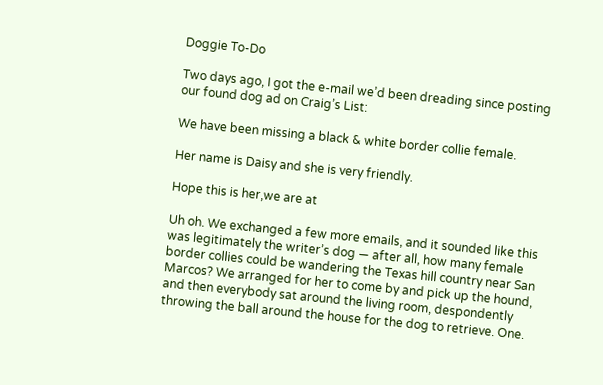Doggie To-Do

Two days ago, I got the e-mail we’d been dreading since posting our found dog ad on Craig’s List:

We have been missing a black & white border collie female.

Her name is Daisy and she is very friendly.

Hope this is her,we are at

Uh oh. We exchanged a few more emails, and it sounded like this was legitimately the writer’s dog — after all, how many female border collies could be wandering the Texas hill country near San Marcos? We arranged for her to come by and pick up the hound, and then everybody sat around the living room, despondently throwing the ball around the house for the dog to retrieve. One.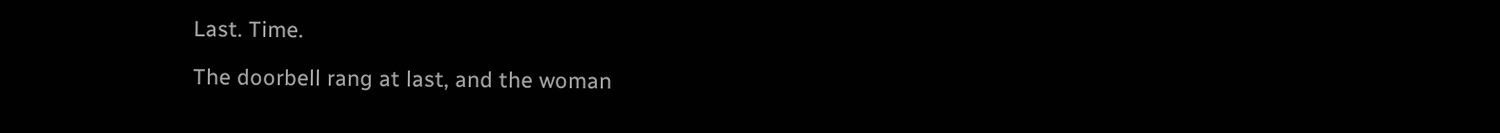Last. Time.

The doorbell rang at last, and the woman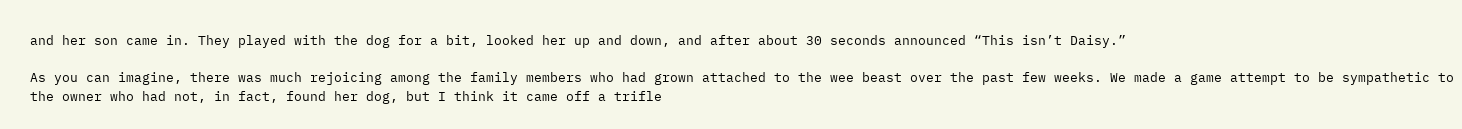and her son came in. They played with the dog for a bit, looked her up and down, and after about 30 seconds announced “This isn’t Daisy.”

As you can imagine, there was much rejoicing among the family members who had grown attached to the wee beast over the past few weeks. We made a game attempt to be sympathetic to the owner who had not, in fact, found her dog, but I think it came off a trifle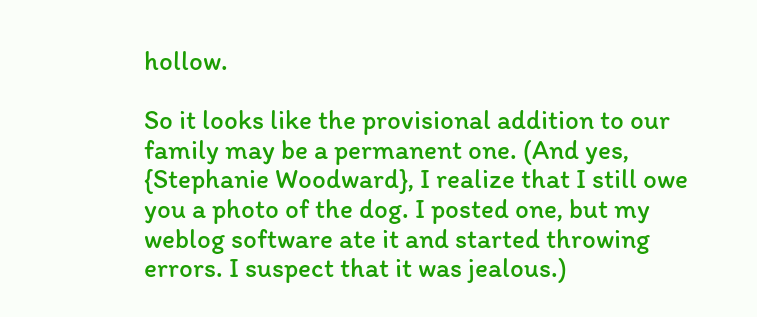hollow.

So it looks like the provisional addition to our family may be a permanent one. (And yes, {Stephanie Woodward}, I realize that I still owe you a photo of the dog. I posted one, but my weblog software ate it and started throwing errors. I suspect that it was jealous.)